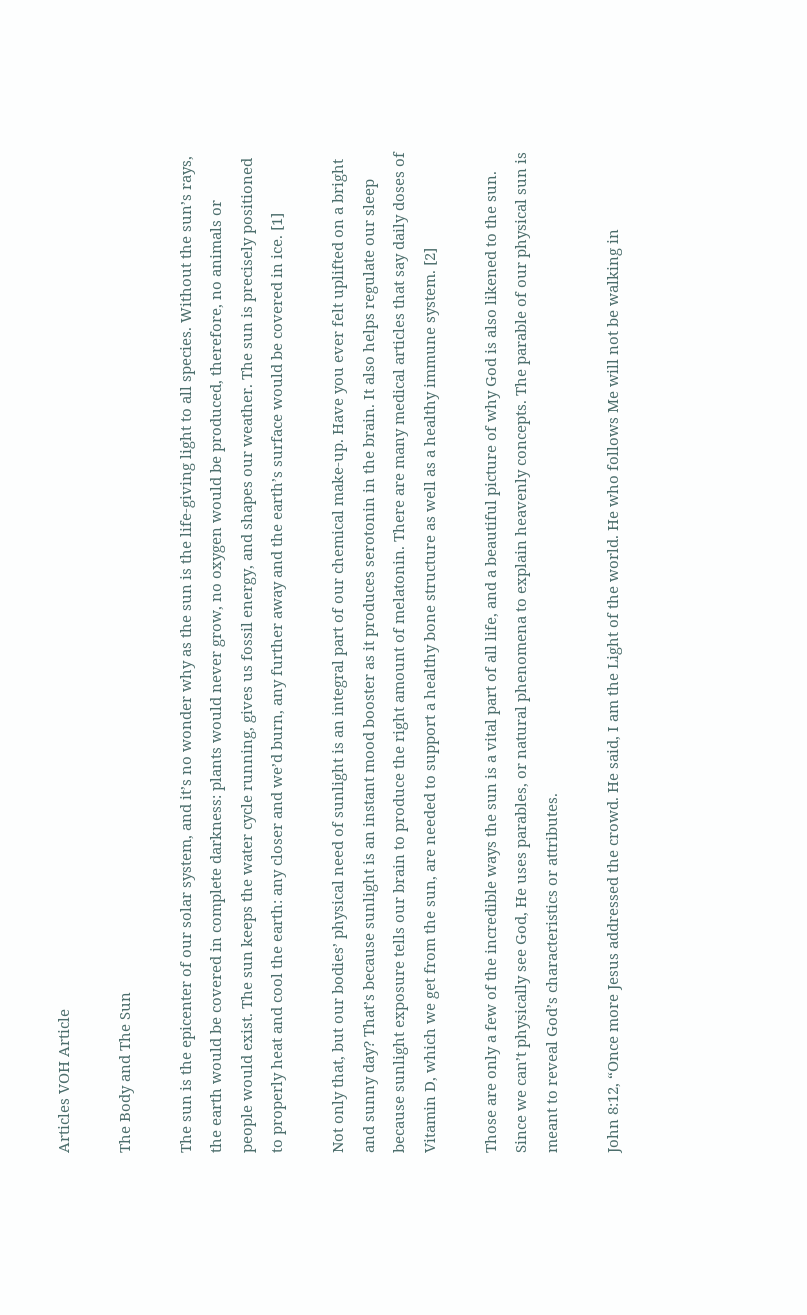Articles VOH Article

The Body and The Sun

The sun is the epicenter of our solar system, and it’s no wonder why as the sun is the life-giving light to all species. Without the sun’s rays, the earth would be covered in complete darkness: plants would never grow, no oxygen would be produced, therefore, no animals or people would exist. The sun keeps the water cycle running, gives us fossil energy, and shapes our weather. The sun is precisely positioned to properly heat and cool the earth: any closer and we’d burn, any further away and the earth’s surface would be covered in ice. [1]

Not only that, but our bodies’ physical need of sunlight is an integral part of our chemical make-up. Have you ever felt uplifted on a bright and sunny day? That’s because sunlight is an instant mood booster as it produces serotonin in the brain. It also helps regulate our sleep because sunlight exposure tells our brain to produce the right amount of melatonin. There are many medical articles that say daily doses of Vitamin D, which we get from the sun, are needed to support a healthy bone structure as well as a healthy immune system. [2]

Those are only a few of the incredible ways the sun is a vital part of all life, and a beautiful picture of why God is also likened to the sun. Since we can’t physically see God, He uses parables, or natural phenomena to explain heavenly concepts. The parable of our physical sun is meant to reveal God’s characteristics or attributes.

John 8:12, “Once more Jesus addressed the crowd. He said, I am the Light of the world. He who follows Me will not be walking in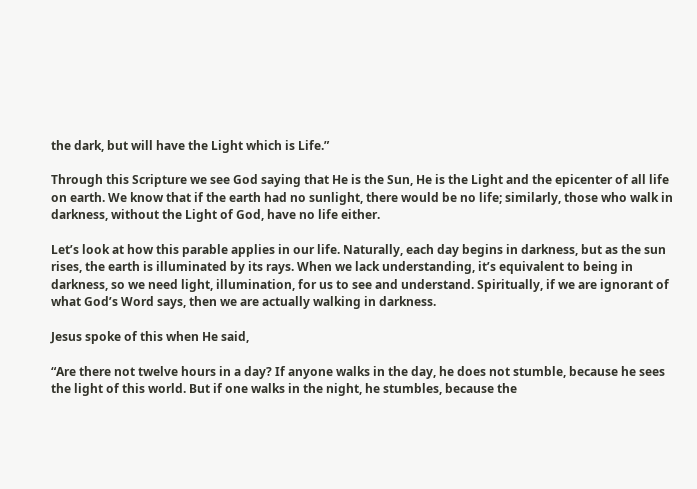the dark, but will have the Light which is Life.”

Through this Scripture we see God saying that He is the Sun, He is the Light and the epicenter of all life on earth. We know that if the earth had no sunlight, there would be no life; similarly, those who walk in darkness, without the Light of God, have no life either.

Let’s look at how this parable applies in our life. Naturally, each day begins in darkness, but as the sun rises, the earth is illuminated by its rays. When we lack understanding, it’s equivalent to being in darkness, so we need light, illumination, for us to see and understand. Spiritually, if we are ignorant of what God’s Word says, then we are actually walking in darkness.

Jesus spoke of this when He said,

“Are there not twelve hours in a day? If anyone walks in the day, he does not stumble, because he sees the light of this world. But if one walks in the night, he stumbles, because the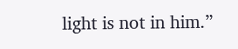light is not in him.”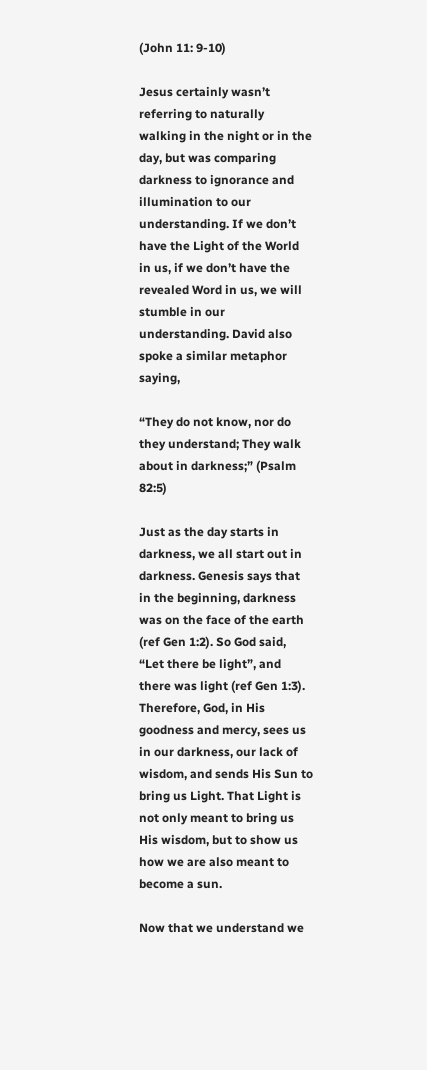(John 11: 9-10)

Jesus certainly wasn’t referring to naturally walking in the night or in the day, but was comparing darkness to ignorance and illumination to our understanding. If we don’t have the Light of the World in us, if we don’t have the revealed Word in us, we will stumble in our understanding. David also spoke a similar metaphor saying,

“They do not know, nor do they understand; They walk about in darkness;” (Psalm 82:5)

Just as the day starts in darkness, we all start out in darkness. Genesis says that in the beginning, darkness was on the face of the earth (ref Gen 1:2). So God said, “Let there be light”, and there was light (ref Gen 1:3). Therefore, God, in His goodness and mercy, sees us in our darkness, our lack of wisdom, and sends His Sun to bring us Light. That Light is not only meant to bring us His wisdom, but to show us how we are also meant to become a sun.

Now that we understand we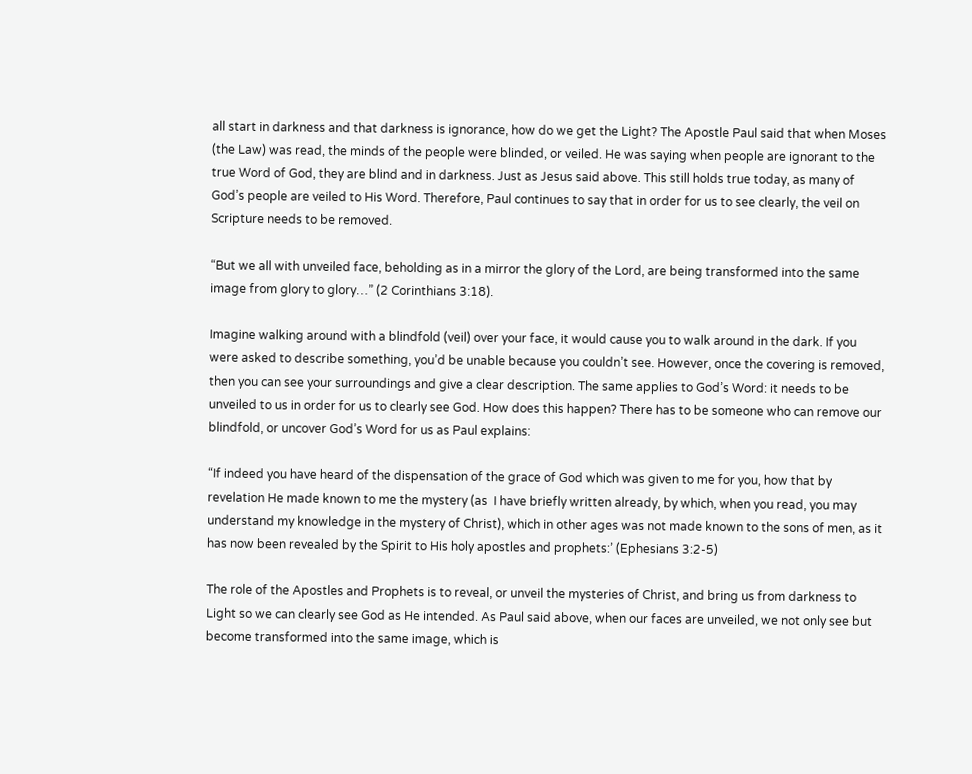all start in darkness and that darkness is ignorance, how do we get the Light? The Apostle Paul said that when Moses (the Law) was read, the minds of the people were blinded, or veiled. He was saying when people are ignorant to the true Word of God, they are blind and in darkness. Just as Jesus said above. This still holds true today, as many of God’s people are veiled to His Word. Therefore, Paul continues to say that in order for us to see clearly, the veil on Scripture needs to be removed.

“But we all with unveiled face, beholding as in a mirror the glory of the Lord, are being transformed into the same image from glory to glory…” (2 Corinthians 3:18).

Imagine walking around with a blindfold (veil) over your face, it would cause you to walk around in the dark. If you were asked to describe something, you’d be unable because you couldn’t see. However, once the covering is removed, then you can see your surroundings and give a clear description. The same applies to God’s Word: it needs to be unveiled to us in order for us to clearly see God. How does this happen? There has to be someone who can remove our blindfold, or uncover God’s Word for us as Paul explains:

“If indeed you have heard of the dispensation of the grace of God which was given to me for you, how that by revelation He made known to me the mystery (as  I have briefly written already, by which, when you read, you may understand my knowledge in the mystery of Christ), which in other ages was not made known to the sons of men, as it has now been revealed by the Spirit to His holy apostles and prophets:’ (Ephesians 3:2-5)

The role of the Apostles and Prophets is to reveal, or unveil the mysteries of Christ, and bring us from darkness to Light so we can clearly see God as He intended. As Paul said above, when our faces are unveiled, we not only see but become transformed into the same image, which is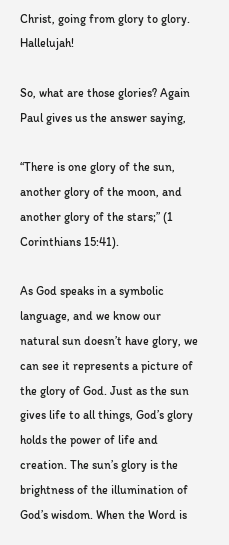Christ, going from glory to glory. Hallelujah!

So, what are those glories? Again Paul gives us the answer saying,

“There is one glory of the sun, another glory of the moon, and another glory of the stars;” (1 Corinthians 15:41).

As God speaks in a symbolic language, and we know our natural sun doesn’t have glory, we can see it represents a picture of the glory of God. Just as the sun gives life to all things, God’s glory holds the power of life and creation. The sun’s glory is the brightness of the illumination of God’s wisdom. When the Word is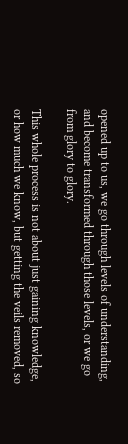opened up to us, we go through levels of understanding, and become transformed through those levels, or we go from glory to glory.

This whole process is not about just gaining knowledge, or how much we know, but getting the veils removed, so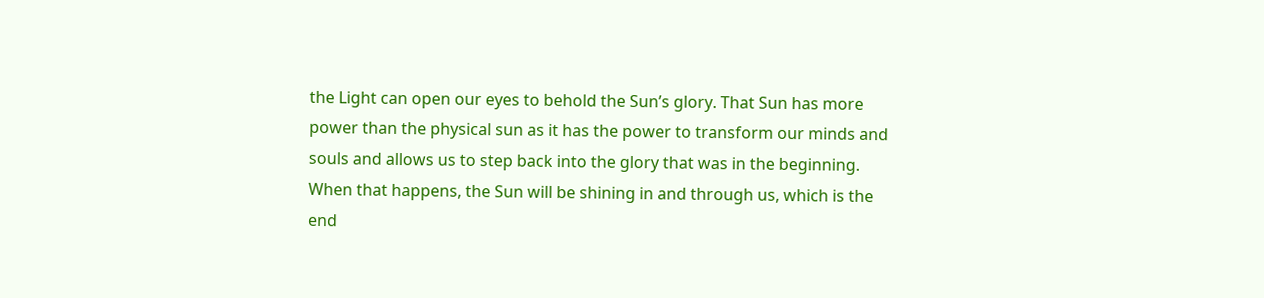the Light can open our eyes to behold the Sun’s glory. That Sun has more power than the physical sun as it has the power to transform our minds and souls and allows us to step back into the glory that was in the beginning. When that happens, the Sun will be shining in and through us, which is the end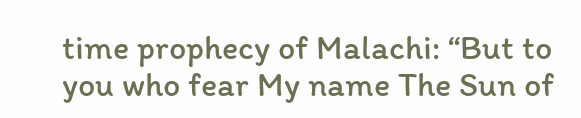time prophecy of Malachi: “But to you who fear My name The Sun of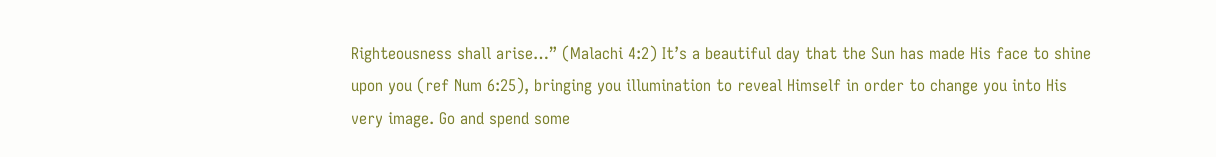Righteousness shall arise…” (Malachi 4:2) It’s a beautiful day that the Sun has made His face to shine upon you (ref Num 6:25), bringing you illumination to reveal Himself in order to change you into His very image. Go and spend some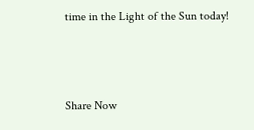time in the Light of the Sun today!



Share Now